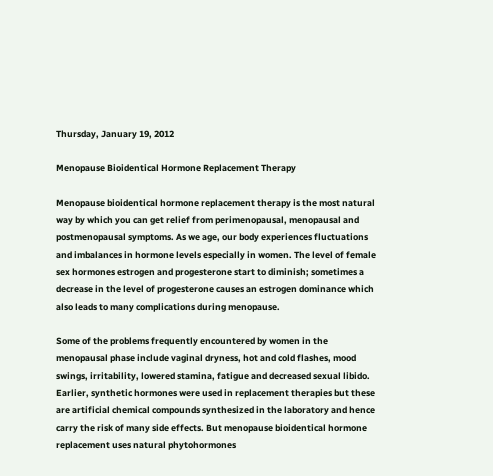Thursday, January 19, 2012

Menopause Bioidentical Hormone Replacement Therapy

Menopause bioidentical hormone replacement therapy is the most natural way by which you can get relief from perimenopausal, menopausal and postmenopausal symptoms. As we age, our body experiences fluctuations and imbalances in hormone levels especially in women. The level of female sex hormones estrogen and progesterone start to diminish; sometimes a decrease in the level of progesterone causes an estrogen dominance which also leads to many complications during menopause.

Some of the problems frequently encountered by women in the menopausal phase include vaginal dryness, hot and cold flashes, mood swings, irritability, lowered stamina, fatigue and decreased sexual libido. Earlier, synthetic hormones were used in replacement therapies but these are artificial chemical compounds synthesized in the laboratory and hence carry the risk of many side effects. But menopause bioidentical hormone replacement uses natural phytohormones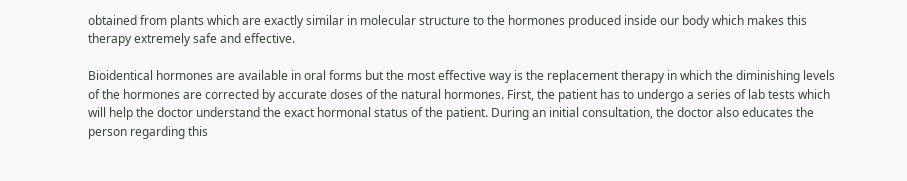obtained from plants which are exactly similar in molecular structure to the hormones produced inside our body which makes this therapy extremely safe and effective.

Bioidentical hormones are available in oral forms but the most effective way is the replacement therapy in which the diminishing levels of the hormones are corrected by accurate doses of the natural hormones. First, the patient has to undergo a series of lab tests which will help the doctor understand the exact hormonal status of the patient. During an initial consultation, the doctor also educates the person regarding this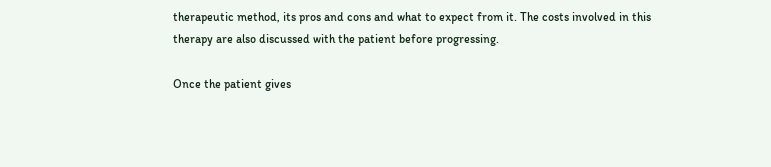therapeutic method, its pros and cons and what to expect from it. The costs involved in this therapy are also discussed with the patient before progressing.

Once the patient gives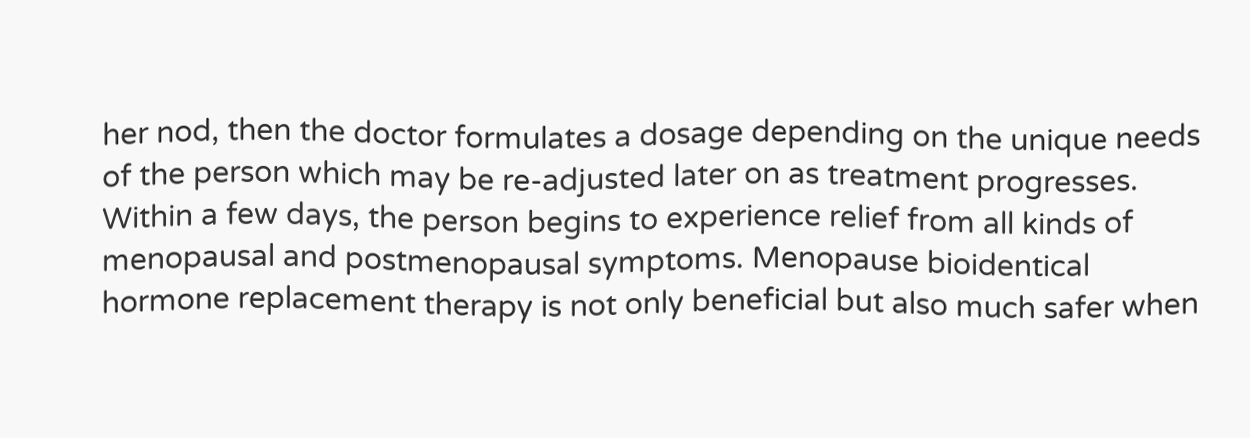her nod, then the doctor formulates a dosage depending on the unique needs of the person which may be re-adjusted later on as treatment progresses. Within a few days, the person begins to experience relief from all kinds of menopausal and postmenopausal symptoms. Menopause bioidentical hormone replacement therapy is not only beneficial but also much safer when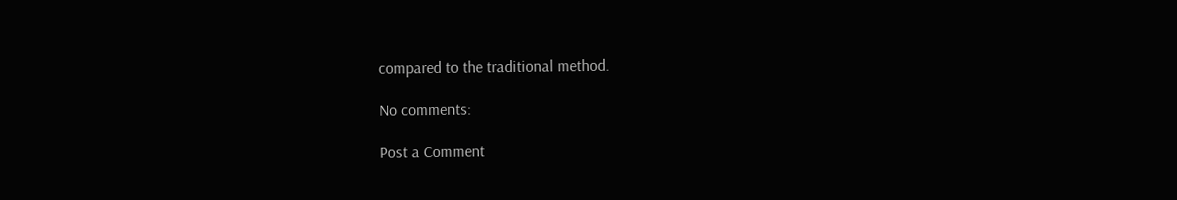compared to the traditional method.

No comments:

Post a Comment